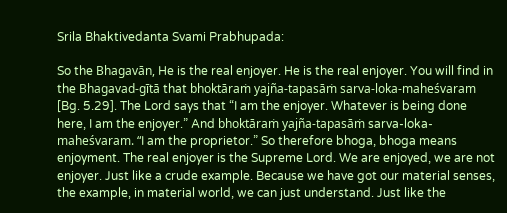Srila Bhaktivedanta Svami Prabhupada:

So the Bhagavān, He is the real enjoyer. He is the real enjoyer. You will find in the Bhagavad-gītā that bhoktāraṁ yajña-tapasāṁ sarva-loka-maheśvaram [Bg. 5.29]. The Lord says that “I am the enjoyer. Whatever is being done here, I am the enjoyer.” And bhoktāraṁ yajña-tapasāṁ sarva-loka-maheśvaram. “I am the proprietor.” So therefore bhoga, bhoga means enjoyment. The real enjoyer is the Supreme Lord. We are enjoyed, we are not enjoyer. Just like a crude example. Because we have got our material senses, the example, in material world, we can just understand. Just like the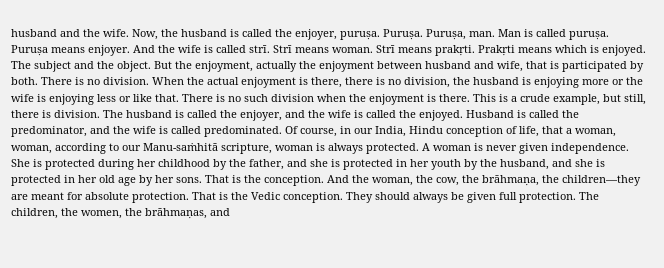husband and the wife. Now, the husband is called the enjoyer, puruṣa. Puruṣa. Puruṣa, man. Man is called puruṣa. Puruṣa means enjoyer. And the wife is called strī. Strī means woman. Strī means prakṛti. Prakṛti means which is enjoyed. The subject and the object. But the enjoyment, actually the enjoyment between husband and wife, that is participated by both. There is no division. When the actual enjoyment is there, there is no division, the husband is enjoying more or the wife is enjoying less or like that. There is no such division when the enjoyment is there. This is a crude example, but still, there is division. The husband is called the enjoyer, and the wife is called the enjoyed. Husband is called the predominator, and the wife is called predominated. Of course, in our India, Hindu conception of life, that a woman, woman, according to our Manu-saṁhitā scripture, woman is always protected. A woman is never given independence. She is protected during her childhood by the father, and she is protected in her youth by the husband, and she is protected in her old age by her sons. That is the conception. And the woman, the cow, the brāhmaṇa, the children—they are meant for absolute protection. That is the Vedic conception. They should always be given full protection. The children, the women, the brāhmaṇas, and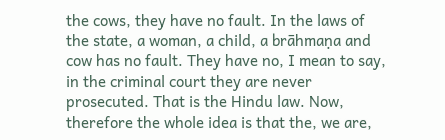the cows, they have no fault. In the laws of the state, a woman, a child, a brāhmaṇa and cow has no fault. They have no, I mean to say, in the criminal court they are never prosecuted. That is the Hindu law. Now, therefore the whole idea is that the, we are,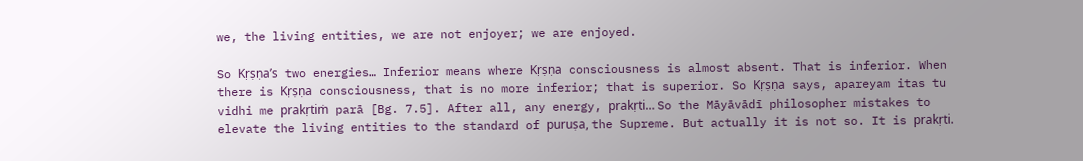we, the living entities, we are not enjoyer; we are enjoyed.

So Kṛṣṇa’s two energies… Inferior means where Kṛṣṇa consciousness is almost absent. That is inferior. When there is Kṛṣṇa consciousness, that is no more inferior; that is superior. So Kṛṣṇa says, apareyam itas tu vidhi me prakṛtiṁ parā [Bg. 7.5]. After all, any energy, prakṛti… So the Māyāvādī philosopher mistakes to elevate the living entities to the standard of puruṣa, the Supreme. But actually it is not so. It is prakṛti.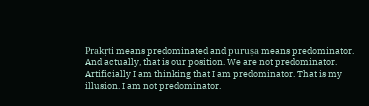Prakṛti means predominated and puruṣa means predominator.
And actually, that is our position. We are not predominator. Artificially I am thinking that I am predominator. That is my illusion. I am not predominator.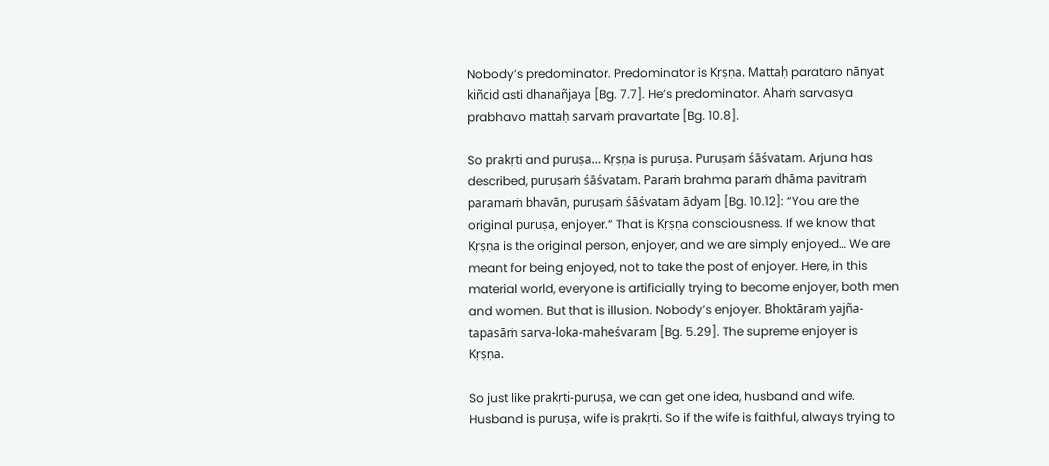Nobody’s predominator. Predominator is Kṛṣṇa. Mattaḥ parataro nānyat kiñcid asti dhanañjaya [Bg. 7.7]. He’s predominator. Ahaṁ sarvasya prabhavo mattaḥ sarvaṁ pravartate [Bg. 10.8].

So prakṛti and puruṣa… Kṛṣṇa is puruṣa. Puruṣaṁ śāśvatam. Arjuna has described, puruṣaṁ śāśvatam. Paraṁ brahma paraṁ dhāma pavitraṁ paramaṁ bhavān, puruṣaṁ śāśvatam ādyam [Bg. 10.12]: “You are the original puruṣa, enjoyer.” That is Kṛṣṇa consciousness. If we know that Kṛṣṇa is the original person, enjoyer, and we are simply enjoyed… We are meant for being enjoyed, not to take the post of enjoyer. Here, in this material world, everyone is artificially trying to become enjoyer, both men and women. But that is illusion. Nobody’s enjoyer. Bhoktāraṁ yajña-tapasāṁ sarva-loka-maheśvaram [Bg. 5.29]. The supreme enjoyer is Kṛṣṇa.

So just like prakṛti-puruṣa, we can get one idea, husband and wife. Husband is puruṣa, wife is prakṛti. So if the wife is faithful, always trying to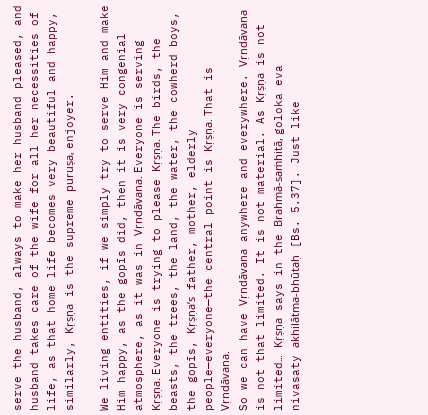serve the husband, always to make her husband pleased, and husband takes care of the wife for all her necessities of life, as that home life becomes very beautiful and happy, similarly, Kṛṣṇa is the supreme puruṣa, enjoyer.

We living entities, if we simply try to serve Him and make Him happy, as the gopīs did, then it is very congenial atmosphere, as it was in Vṛndāvana. Everyone is serving Kṛṣṇa. Everyone is trying to please Kṛṣṇa. The birds, the beasts, the trees, the land, the water, the cowherd boys, the gopīs, Kṛṣṇa’s father, mother, elderly people—everyone—the central point is Kṛṣṇa. That is Vṛndāvana.
So we can have Vṛndāvana anywhere and everywhere. Vṛndāvana is not that limited. It is not material. As Kṛṣṇa is not limited… Kṛṣṇa says in the Brahmā-saṁhitā, goloka eva nivasaty akhilātma-bhūtaḥ [Bs. 5.37]. Just like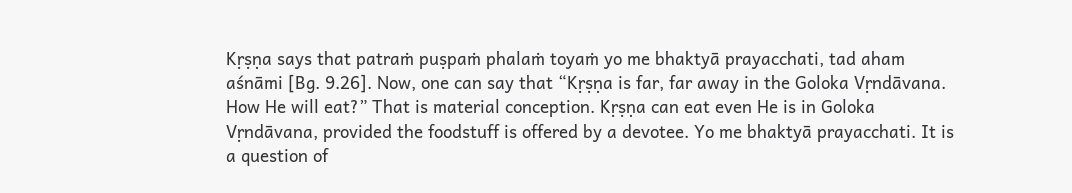Kṛṣṇa says that patraṁ puṣpaṁ phalaṁ toyaṁ yo me bhaktyā prayacchati, tad aham aśnāmi [Bg. 9.26]. Now, one can say that “Kṛṣṇa is far, far away in the Goloka Vṛndāvana. How He will eat?” That is material conception. Kṛṣṇa can eat even He is in Goloka Vṛndāvana, provided the foodstuff is offered by a devotee. Yo me bhaktyā prayacchati. It is a question of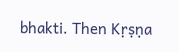bhakti. Then Kṛṣṇa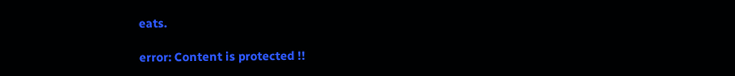eats.

error: Content is protected !!